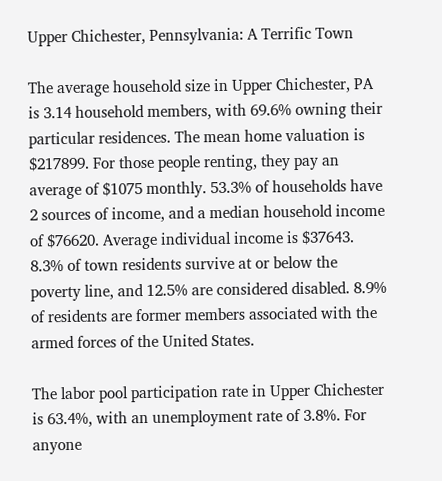Upper Chichester, Pennsylvania: A Terrific Town

The average household size in Upper Chichester, PA is 3.14 household members, with 69.6% owning their particular residences. The mean home valuation is $217899. For those people renting, they pay an average of $1075 monthly. 53.3% of households have 2 sources of income, and a median household income of $76620. Average individual income is $37643. 8.3% of town residents survive at or below the poverty line, and 12.5% are considered disabled. 8.9% of residents are former members associated with the armed forces of the United States.

The labor pool participation rate in Upper Chichester is 63.4%, with an unemployment rate of 3.8%. For anyone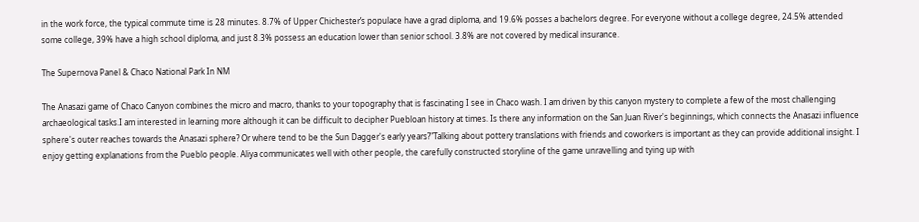in the work force, the typical commute time is 28 minutes. 8.7% of Upper Chichester’s populace have a grad diploma, and 19.6% posses a bachelors degree. For everyone without a college degree, 24.5% attended some college, 39% have a high school diploma, and just 8.3% possess an education lower than senior school. 3.8% are not covered by medical insurance.

The Supernova Panel & Chaco National Park In NM

The Anasazi game of Chaco Canyon combines the micro and macro, thanks to your topography that is fascinating I see in Chaco wash. I am driven by this canyon mystery to complete a few of the most challenging archaeological tasks.I am interested in learning more although it can be difficult to decipher Puebloan history at times. Is there any information on the San Juan River's beginnings, which connects the Anasazi influence sphere's outer reaches towards the Anasazi sphere? Or where tend to be the Sun Dagger's early years?"Talking about pottery translations with friends and coworkers is important as they can provide additional insight. I enjoy getting explanations from the Pueblo people. Aliya communicates well with other people, the carefully constructed storyline of the game unravelling and tying up with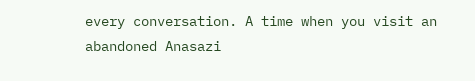every conversation. A time when you visit an abandoned Anasazi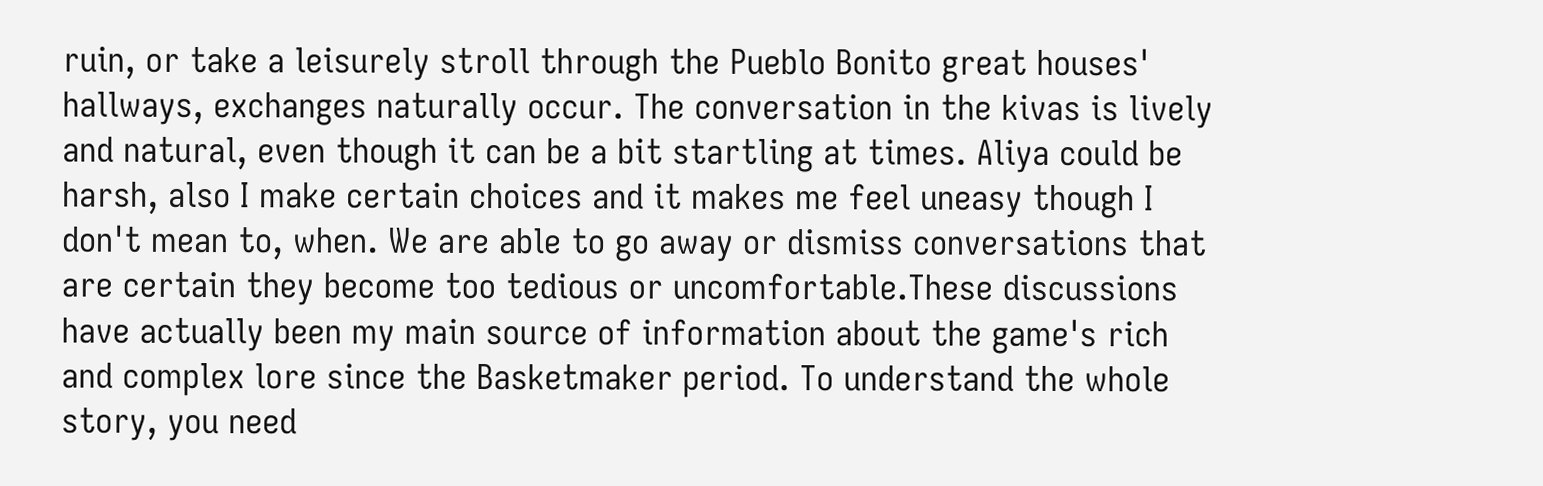ruin, or take a leisurely stroll through the Pueblo Bonito great houses' hallways, exchanges naturally occur. The conversation in the kivas is lively and natural, even though it can be a bit startling at times. Aliya could be harsh, also I make certain choices and it makes me feel uneasy though I don't mean to, when. We are able to go away or dismiss conversations that are certain they become too tedious or uncomfortable.These discussions have actually been my main source of information about the game's rich and complex lore since the Basketmaker period. To understand the whole story, you need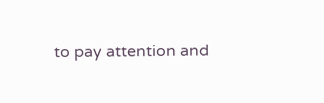to pay attention and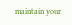maintain your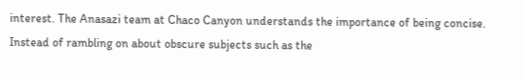interest. The Anasazi team at Chaco Canyon understands the importance of being concise. Instead of rambling on about obscure subjects such as the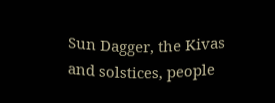Sun Dagger, the Kivas and solstices, people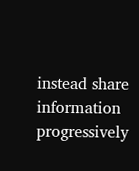instead share information progressively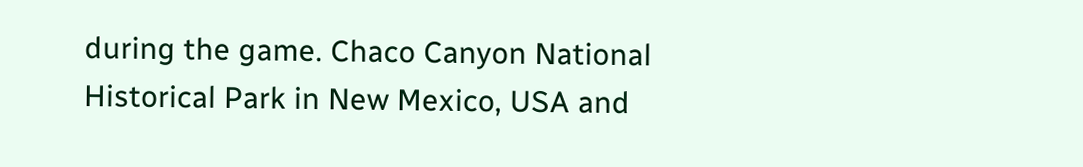during the game. Chaco Canyon National Historical Park in New Mexico, USA and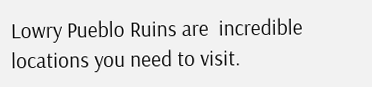Lowry Pueblo Ruins are  incredible locations you need to visit.